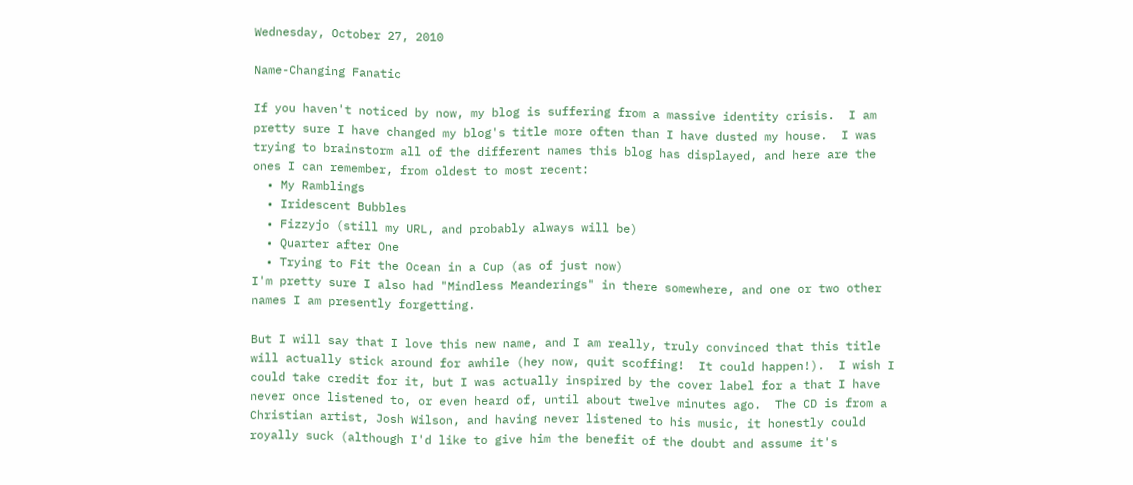Wednesday, October 27, 2010

Name-Changing Fanatic

If you haven't noticed by now, my blog is suffering from a massive identity crisis.  I am pretty sure I have changed my blog's title more often than I have dusted my house.  I was trying to brainstorm all of the different names this blog has displayed, and here are the ones I can remember, from oldest to most recent:
  • My Ramblings
  • Iridescent Bubbles
  • Fizzyjo (still my URL, and probably always will be)
  • Quarter after One
  • Trying to Fit the Ocean in a Cup (as of just now)
I'm pretty sure I also had "Mindless Meanderings" in there somewhere, and one or two other names I am presently forgetting.

But I will say that I love this new name, and I am really, truly convinced that this title will actually stick around for awhile (hey now, quit scoffing!  It could happen!).  I wish I could take credit for it, but I was actually inspired by the cover label for a that I have never once listened to, or even heard of, until about twelve minutes ago.  The CD is from a Christian artist, Josh Wilson, and having never listened to his music, it honestly could royally suck (although I'd like to give him the benefit of the doubt and assume it's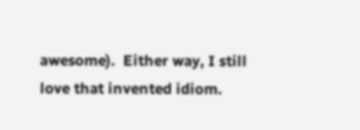awesome).  Either way, I still love that invented idiom.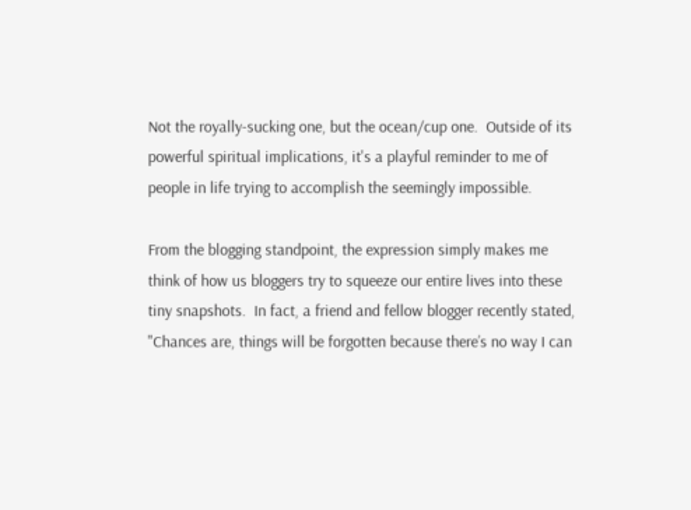Not the royally-sucking one, but the ocean/cup one.  Outside of its powerful spiritual implications, it's a playful reminder to me of people in life trying to accomplish the seemingly impossible.

From the blogging standpoint, the expression simply makes me think of how us bloggers try to squeeze our entire lives into these tiny snapshots.  In fact, a friend and fellow blogger recently stated, "Chances are, things will be forgotten because there’s no way I can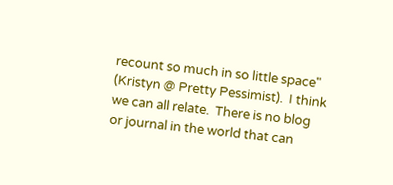recount so much in so little space" (Kristyn @ Pretty Pessimist).  I think we can all relate.  There is no blog or journal in the world that can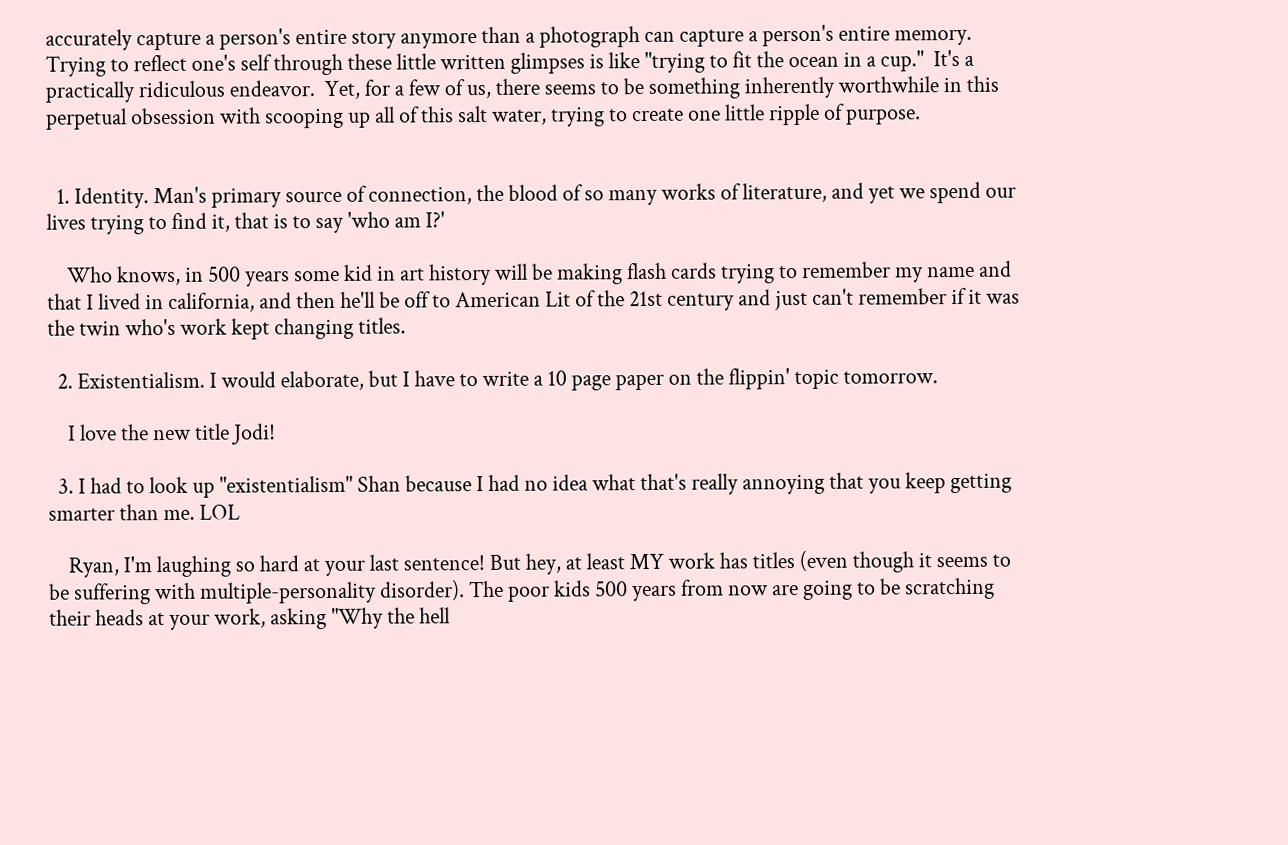accurately capture a person's entire story anymore than a photograph can capture a person's entire memory.  Trying to reflect one's self through these little written glimpses is like "trying to fit the ocean in a cup."  It's a practically ridiculous endeavor.  Yet, for a few of us, there seems to be something inherently worthwhile in this perpetual obsession with scooping up all of this salt water, trying to create one little ripple of purpose.


  1. Identity. Man's primary source of connection, the blood of so many works of literature, and yet we spend our lives trying to find it, that is to say 'who am I?'

    Who knows, in 500 years some kid in art history will be making flash cards trying to remember my name and that I lived in california, and then he'll be off to American Lit of the 21st century and just can't remember if it was the twin who's work kept changing titles.

  2. Existentialism. I would elaborate, but I have to write a 10 page paper on the flippin' topic tomorrow.

    I love the new title Jodi!

  3. I had to look up "existentialism" Shan because I had no idea what that's really annoying that you keep getting smarter than me. LOL

    Ryan, I'm laughing so hard at your last sentence! But hey, at least MY work has titles (even though it seems to be suffering with multiple-personality disorder). The poor kids 500 years from now are going to be scratching their heads at your work, asking "Why the hell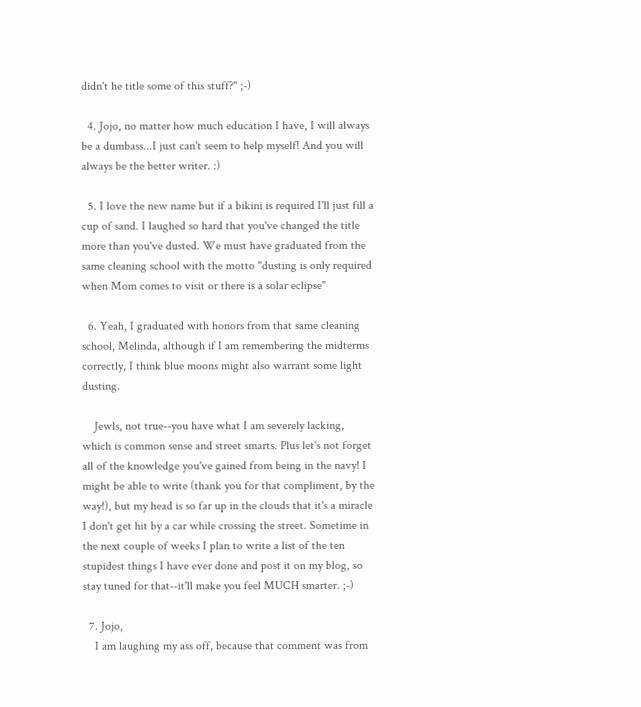didn't he title some of this stuff?" ;-)

  4. Jojo, no matter how much education I have, I will always be a dumbass...I just can't seem to help myself! And you will always be the better writer. :)

  5. I love the new name but if a bikini is required I'll just fill a cup of sand. I laughed so hard that you've changed the title more than you've dusted. We must have graduated from the same cleaning school with the motto "dusting is only required when Mom comes to visit or there is a solar eclipse"

  6. Yeah, I graduated with honors from that same cleaning school, Melinda, although if I am remembering the midterms correctly, I think blue moons might also warrant some light dusting.

    Jewls, not true--you have what I am severely lacking, which is common sense and street smarts. Plus let's not forget all of the knowledge you've gained from being in the navy! I might be able to write (thank you for that compliment, by the way!), but my head is so far up in the clouds that it's a miracle I don't get hit by a car while crossing the street. Sometime in the next couple of weeks I plan to write a list of the ten stupidest things I have ever done and post it on my blog, so stay tuned for that--it'll make you feel MUCH smarter. ;-)

  7. Jojo,
    I am laughing my ass off, because that comment was from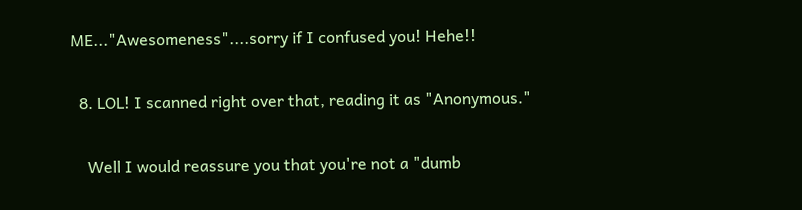ME..."Awesomeness"....sorry if I confused you! Hehe!!

  8. LOL! I scanned right over that, reading it as "Anonymous."

    Well I would reassure you that you're not a "dumb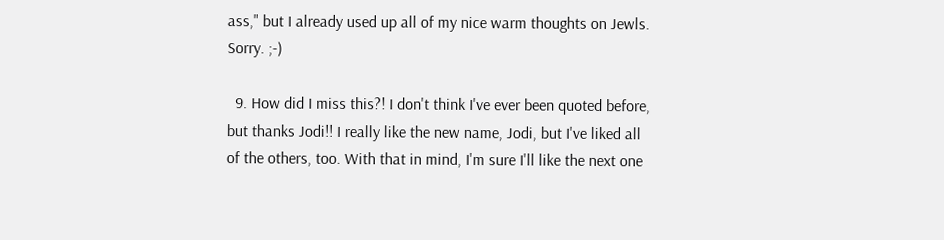ass," but I already used up all of my nice warm thoughts on Jewls. Sorry. ;-)

  9. How did I miss this?! I don't think I've ever been quoted before, but thanks Jodi!! I really like the new name, Jodi, but I've liked all of the others, too. With that in mind, I'm sure I'll like the next one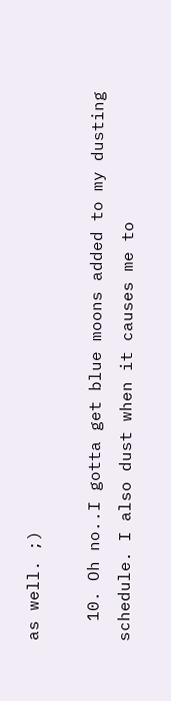as well. ;)

  10. Oh no..I gotta get blue moons added to my dusting schedule. I also dust when it causes me to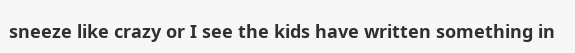sneeze like crazy or I see the kids have written something in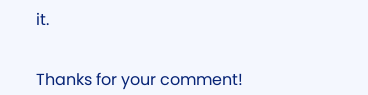it.


Thanks for your comment!